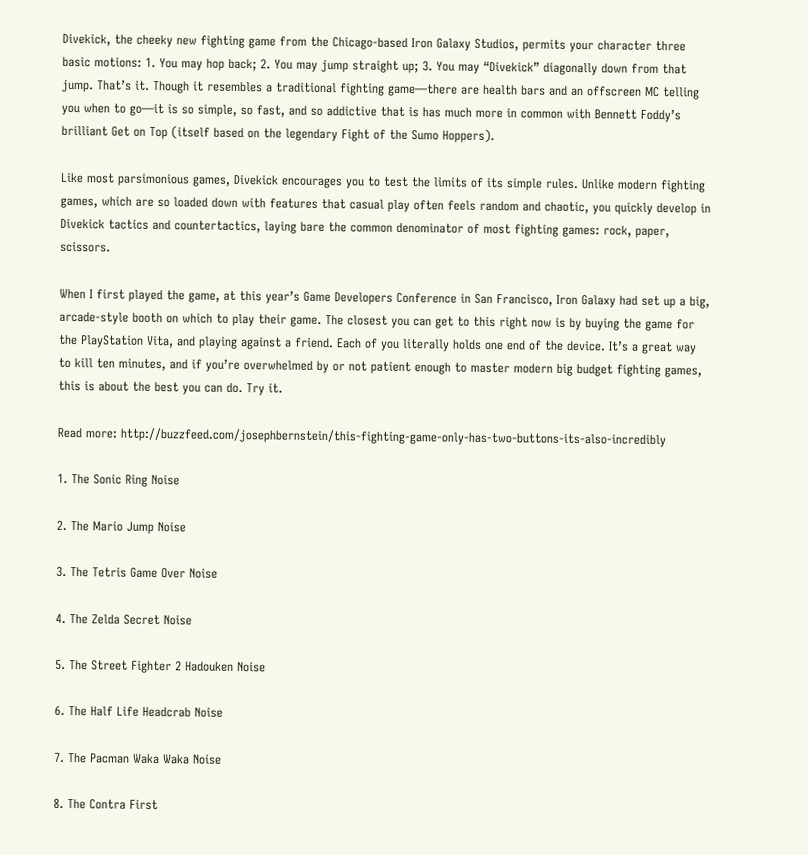Divekick, the cheeky new fighting game from the Chicago-based Iron Galaxy Studios, permits your character three basic motions: 1. You may hop back; 2. You may jump straight up; 3. You may “Divekick” diagonally down from that jump. That’s it. Though it resembles a traditional fighting game—there are health bars and an offscreen MC telling you when to go—it is so simple, so fast, and so addictive that is has much more in common with Bennett Foddy’s brilliant Get on Top (itself based on the legendary Fight of the Sumo Hoppers).

Like most parsimonious games, Divekick encourages you to test the limits of its simple rules. Unlike modern fighting games, which are so loaded down with features that casual play often feels random and chaotic, you quickly develop in Divekick tactics and countertactics, laying bare the common denominator of most fighting games: rock, paper, scissors.

When I first played the game, at this year’s Game Developers Conference in San Francisco, Iron Galaxy had set up a big, arcade-style booth on which to play their game. The closest you can get to this right now is by buying the game for the PlayStation Vita, and playing against a friend. Each of you literally holds one end of the device. It’s a great way to kill ten minutes, and if you’re overwhelmed by or not patient enough to master modern big budget fighting games, this is about the best you can do. Try it.

Read more: http://buzzfeed.com/josephbernstein/this-fighting-game-only-has-two-buttons-its-also-incredibly

1. The Sonic Ring Noise

2. The Mario Jump Noise

3. The Tetris Game Over Noise

4. The Zelda Secret Noise

5. The Street Fighter 2 Hadouken Noise

6. The Half Life Headcrab Noise

7. The Pacman Waka Waka Noise

8. The Contra First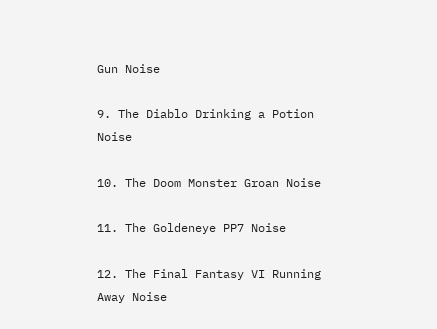Gun Noise

9. The Diablo Drinking a Potion Noise

10. The Doom Monster Groan Noise

11. The Goldeneye PP7 Noise

12. The Final Fantasy VI Running Away Noise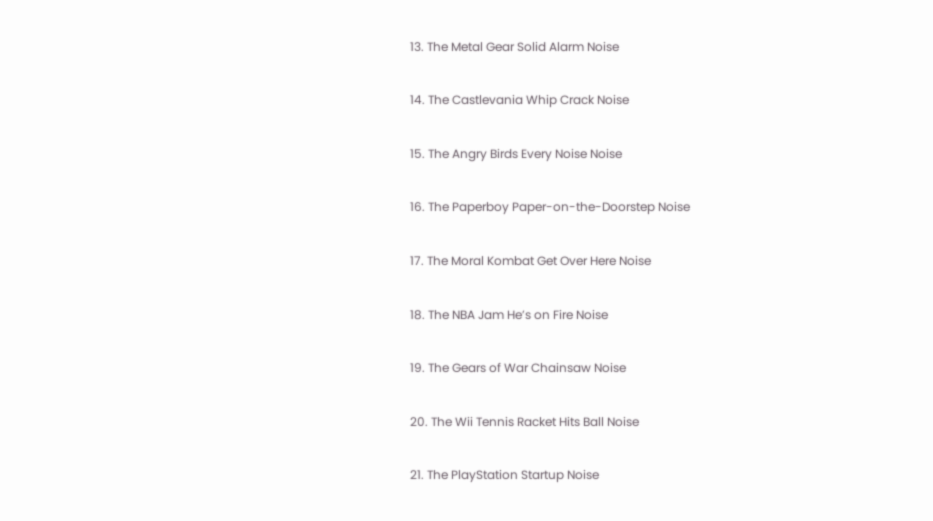13. The Metal Gear Solid Alarm Noise

14. The Castlevania Whip Crack Noise

15. The Angry Birds Every Noise Noise

16. The Paperboy Paper-on-the-Doorstep Noise

17. The Moral Kombat Get Over Here Noise

18. The NBA Jam He’s on Fire Noise

19. The Gears of War Chainsaw Noise

20. The Wii Tennis Racket Hits Ball Noise

21. The PlayStation Startup Noise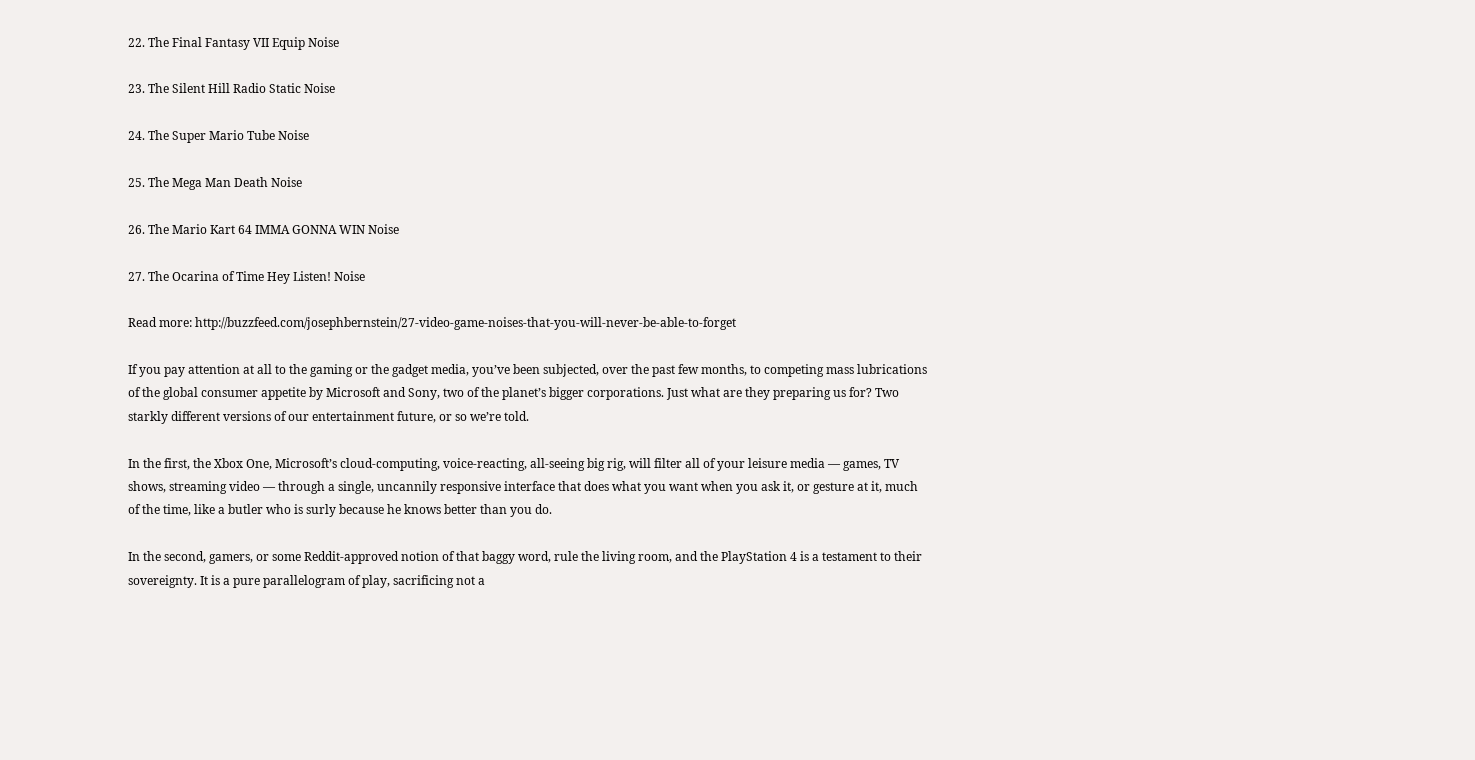22. The Final Fantasy VII Equip Noise

23. The Silent Hill Radio Static Noise

24. The Super Mario Tube Noise

25. The Mega Man Death Noise

26. The Mario Kart 64 IMMA GONNA WIN Noise

27. The Ocarina of Time Hey Listen! Noise

Read more: http://buzzfeed.com/josephbernstein/27-video-game-noises-that-you-will-never-be-able-to-forget

If you pay attention at all to the gaming or the gadget media, you’ve been subjected, over the past few months, to competing mass lubrications of the global consumer appetite by Microsoft and Sony, two of the planet’s bigger corporations. Just what are they preparing us for? Two starkly different versions of our entertainment future, or so we’re told.

In the first, the Xbox One, Microsoft’s cloud-computing, voice-reacting, all-seeing big rig, will filter all of your leisure media — games, TV shows, streaming video — through a single, uncannily responsive interface that does what you want when you ask it, or gesture at it, much of the time, like a butler who is surly because he knows better than you do.

In the second, gamers, or some Reddit-approved notion of that baggy word, rule the living room, and the PlayStation 4 is a testament to their sovereignty. It is a pure parallelogram of play, sacrificing not a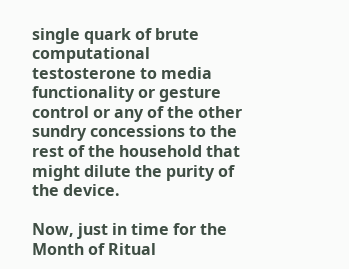single quark of brute computational testosterone to media functionality or gesture control or any of the other sundry concessions to the rest of the household that might dilute the purity of the device.

Now, just in time for the Month of Ritual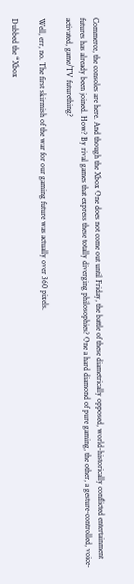Commerce, the consoles are here. And though the Xbox One does not come out until Friday, the battle of these diametrically opposed, world-historically conflicted entertainment futures has already been joined. How? By rival games that express these totally diverging philosophies? One a hard diamond of pure gaming, the other, a gesture-controlled, voice-activated, game/TV futurething?

Well, err, no. The first skirmish of the war for our gaming future was actually over 360 pixels.

Dubbed the “Xbox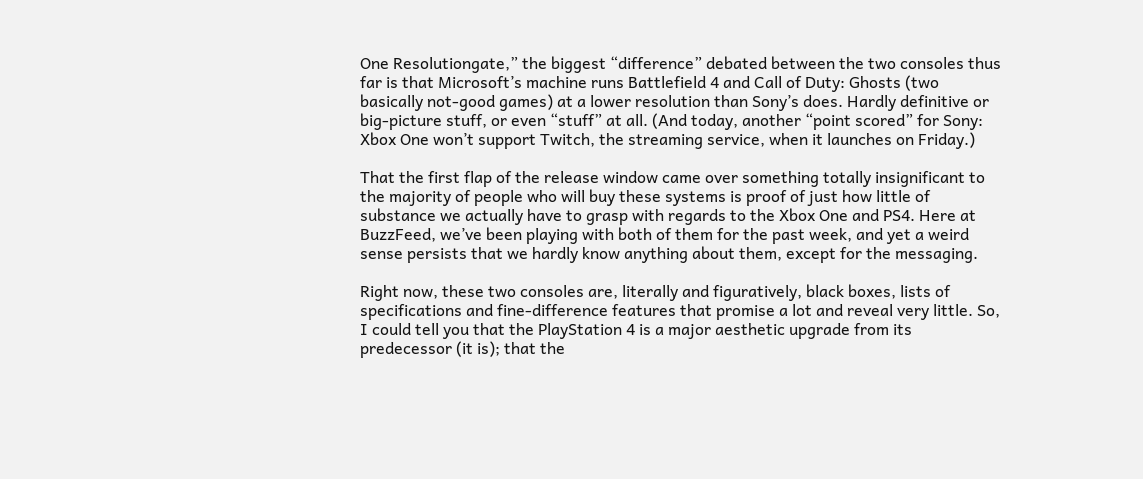One Resolutiongate,” the biggest “difference” debated between the two consoles thus far is that Microsoft’s machine runs Battlefield 4 and Call of Duty: Ghosts (two basically not-good games) at a lower resolution than Sony’s does. Hardly definitive or big-picture stuff, or even “stuff” at all. (And today, another “point scored” for Sony: Xbox One won’t support Twitch, the streaming service, when it launches on Friday.)

That the first flap of the release window came over something totally insignificant to the majority of people who will buy these systems is proof of just how little of substance we actually have to grasp with regards to the Xbox One and PS4. Here at BuzzFeed, we’ve been playing with both of them for the past week, and yet a weird sense persists that we hardly know anything about them, except for the messaging.

Right now, these two consoles are, literally and figuratively, black boxes, lists of specifications and fine-difference features that promise a lot and reveal very little. So, I could tell you that the PlayStation 4 is a major aesthetic upgrade from its predecessor (it is); that the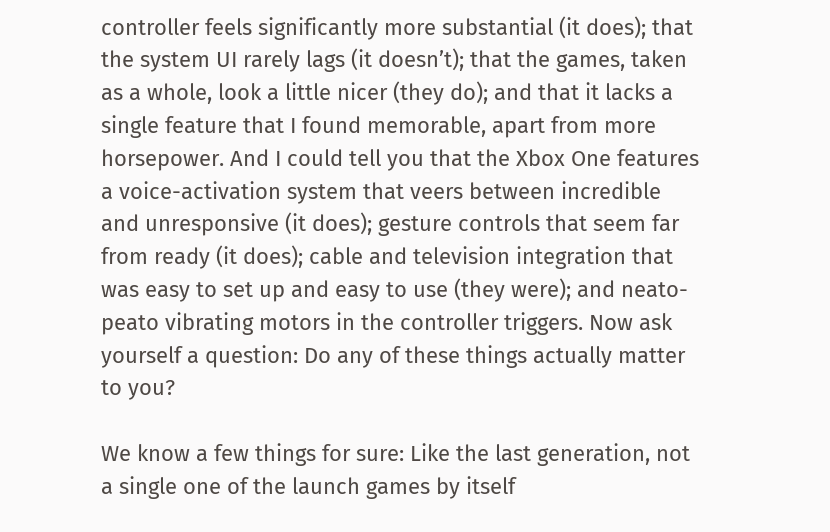controller feels significantly more substantial (it does); that the system UI rarely lags (it doesn’t); that the games, taken as a whole, look a little nicer (they do); and that it lacks a single feature that I found memorable, apart from more horsepower. And I could tell you that the Xbox One features a voice-activation system that veers between incredible and unresponsive (it does); gesture controls that seem far from ready (it does); cable and television integration that was easy to set up and easy to use (they were); and neato-peato vibrating motors in the controller triggers. Now ask yourself a question: Do any of these things actually matter to you?

We know a few things for sure: Like the last generation, not a single one of the launch games by itself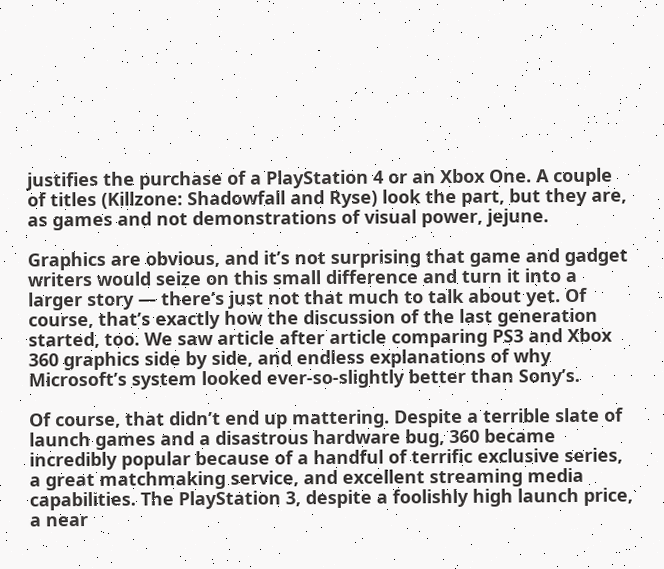justifies the purchase of a PlayStation 4 or an Xbox One. A couple of titles (Killzone: Shadowfall and Ryse) look the part, but they are, as games and not demonstrations of visual power, jejune.

Graphics are obvious, and it’s not surprising that game and gadget writers would seize on this small difference and turn it into a larger story — there’s just not that much to talk about yet. Of course, that’s exactly how the discussion of the last generation started, too. We saw article after article comparing PS3 and Xbox 360 graphics side by side, and endless explanations of why Microsoft’s system looked ever-so-slightly better than Sony’s.

Of course, that didn’t end up mattering. Despite a terrible slate of launch games and a disastrous hardware bug, 360 became incredibly popular because of a handful of terrific exclusive series, a great matchmaking service, and excellent streaming media capabilities. The PlayStation 3, despite a foolishly high launch price, a near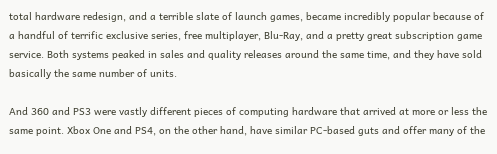total hardware redesign, and a terrible slate of launch games, became incredibly popular because of a handful of terrific exclusive series, free multiplayer, Blu-Ray, and a pretty great subscription game service. Both systems peaked in sales and quality releases around the same time, and they have sold basically the same number of units.

And 360 and PS3 were vastly different pieces of computing hardware that arrived at more or less the same point. Xbox One and PS4, on the other hand, have similar PC-based guts and offer many of the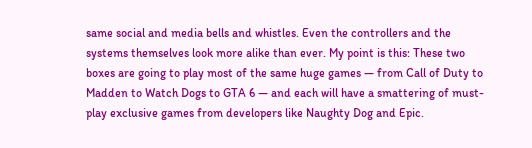same social and media bells and whistles. Even the controllers and the systems themselves look more alike than ever. My point is this: These two boxes are going to play most of the same huge games — from Call of Duty to Madden to Watch Dogs to GTA 6 — and each will have a smattering of must-play exclusive games from developers like Naughty Dog and Epic.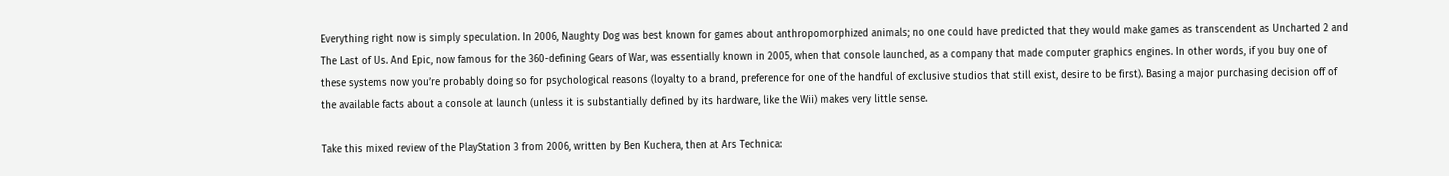Everything right now is simply speculation. In 2006, Naughty Dog was best known for games about anthropomorphized animals; no one could have predicted that they would make games as transcendent as Uncharted 2 and The Last of Us. And Epic, now famous for the 360-defining Gears of War, was essentially known in 2005, when that console launched, as a company that made computer graphics engines. In other words, if you buy one of these systems now you’re probably doing so for psychological reasons (loyalty to a brand, preference for one of the handful of exclusive studios that still exist, desire to be first). Basing a major purchasing decision off of the available facts about a console at launch (unless it is substantially defined by its hardware, like the Wii) makes very little sense.

Take this mixed review of the PlayStation 3 from 2006, written by Ben Kuchera, then at Ars Technica: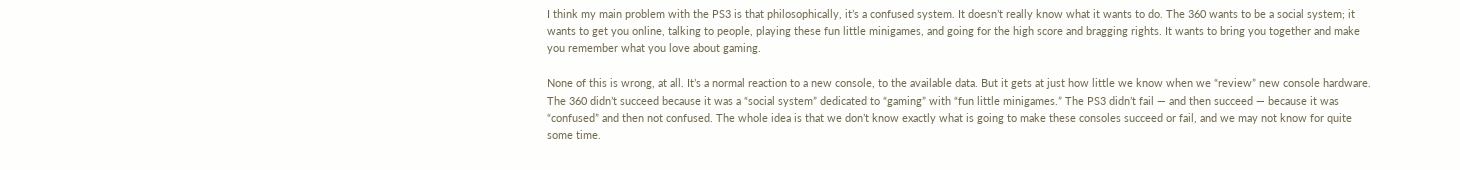I think my main problem with the PS3 is that philosophically, it’s a confused system. It doesn’t really know what it wants to do. The 360 wants to be a social system; it wants to get you online, talking to people, playing these fun little minigames, and going for the high score and bragging rights. It wants to bring you together and make you remember what you love about gaming.

None of this is wrong, at all. It’s a normal reaction to a new console, to the available data. But it gets at just how little we know when we “review” new console hardware. The 360 didn’t succeed because it was a “social system” dedicated to “gaming” with “fun little minigames.” The PS3 didn’t fail — and then succeed — because it was “confused” and then not confused. The whole idea is that we don’t know exactly what is going to make these consoles succeed or fail, and we may not know for quite some time.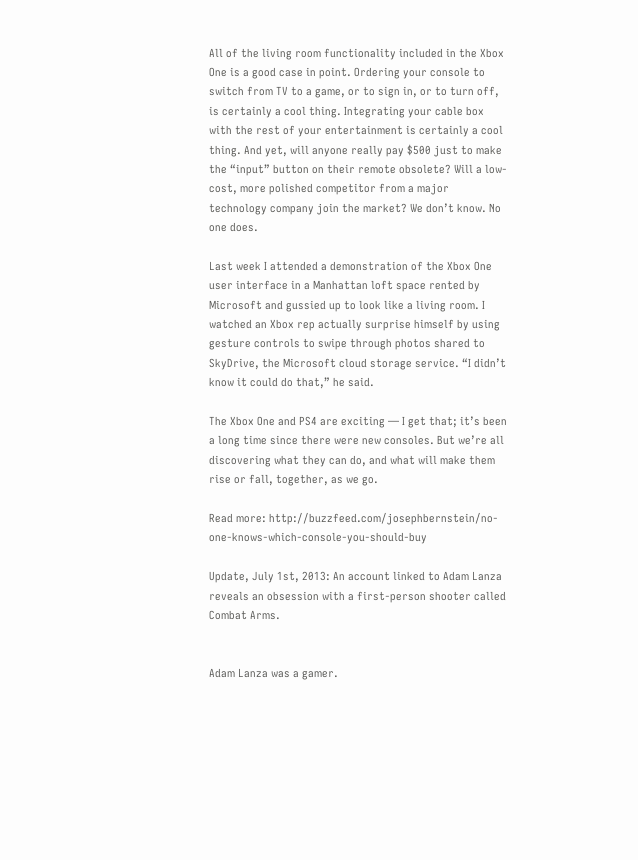All of the living room functionality included in the Xbox One is a good case in point. Ordering your console to switch from TV to a game, or to sign in, or to turn off, is certainly a cool thing. Integrating your cable box with the rest of your entertainment is certainly a cool thing. And yet, will anyone really pay $500 just to make the “input” button on their remote obsolete? Will a low-cost, more polished competitor from a major technology company join the market? We don’t know. No one does.

Last week I attended a demonstration of the Xbox One user interface in a Manhattan loft space rented by Microsoft and gussied up to look like a living room. I watched an Xbox rep actually surprise himself by using gesture controls to swipe through photos shared to SkyDrive, the Microsoft cloud storage service. “I didn’t know it could do that,” he said.

The Xbox One and PS4 are exciting — I get that; it’s been a long time since there were new consoles. But we’re all discovering what they can do, and what will make them rise or fall, together, as we go.

Read more: http://buzzfeed.com/josephbernstein/no-one-knows-which-console-you-should-buy

Update, July 1st, 2013: An account linked to Adam Lanza reveals an obsession with a first-person shooter called Combat Arms.


Adam Lanza was a gamer.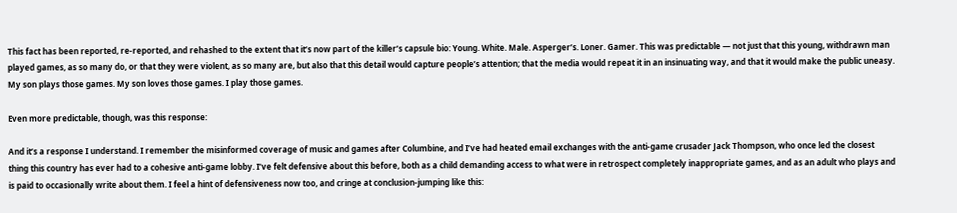This fact has been reported, re-reported, and rehashed to the extent that it’s now part of the killer’s capsule bio: Young. White. Male. Asperger’s. Loner. Gamer. This was predictable — not just that this young, withdrawn man played games, as so many do, or that they were violent, as so many are, but also that this detail would capture people’s attention; that the media would repeat it in an insinuating way, and that it would make the public uneasy. My son plays those games. My son loves those games. I play those games.

Even more predictable, though, was this response:

And it’s a response I understand. I remember the misinformed coverage of music and games after Columbine, and I’ve had heated email exchanges with the anti-game crusader Jack Thompson, who once led the closest thing this country has ever had to a cohesive anti-game lobby. I’ve felt defensive about this before, both as a child demanding access to what were in retrospect completely inappropriate games, and as an adult who plays and is paid to occasionally write about them. I feel a hint of defensiveness now too, and cringe at conclusion-jumping like this: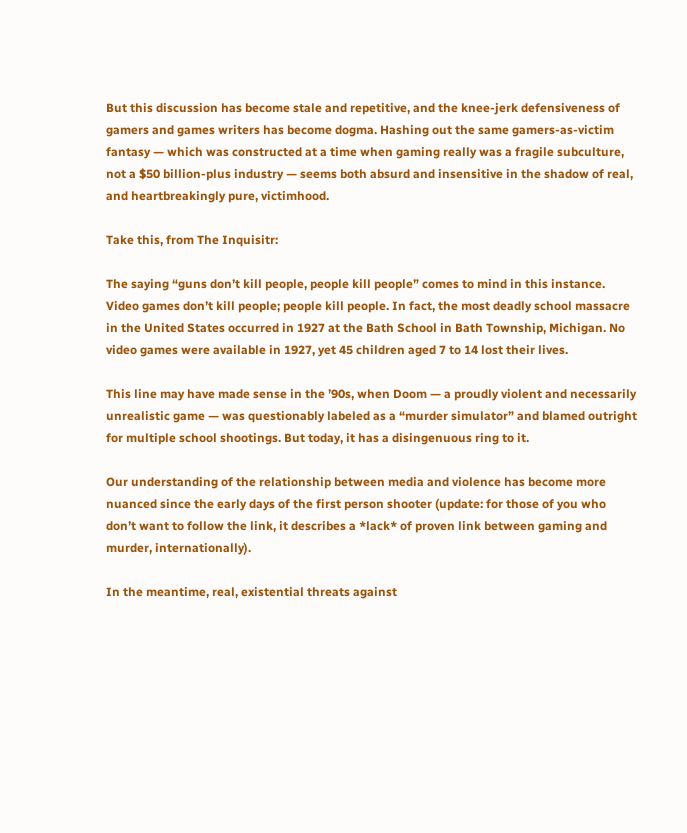But this discussion has become stale and repetitive, and the knee-jerk defensiveness of gamers and games writers has become dogma. Hashing out the same gamers-as-victim fantasy — which was constructed at a time when gaming really was a fragile subculture, not a $50 billion-plus industry — seems both absurd and insensitive in the shadow of real, and heartbreakingly pure, victimhood.

Take this, from The Inquisitr:

The saying “guns don’t kill people, people kill people” comes to mind in this instance. Video games don’t kill people; people kill people. In fact, the most deadly school massacre in the United States occurred in 1927 at the Bath School in Bath Township, Michigan. No video games were available in 1927, yet 45 children aged 7 to 14 lost their lives.

This line may have made sense in the ’90s, when Doom — a proudly violent and necessarily unrealistic game — was questionably labeled as a “murder simulator” and blamed outright for multiple school shootings. But today, it has a disingenuous ring to it.

Our understanding of the relationship between media and violence has become more nuanced since the early days of the first person shooter (update: for those of you who don’t want to follow the link, it describes a *lack* of proven link between gaming and murder, internationally).

In the meantime, real, existential threats against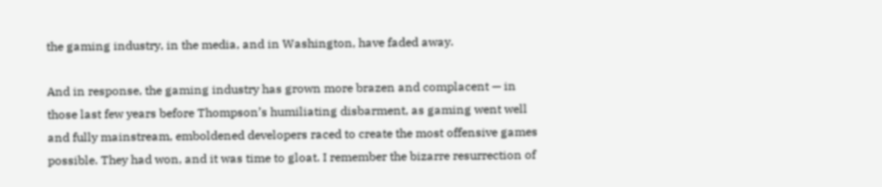the gaming industry, in the media, and in Washington, have faded away.

And in response, the gaming industry has grown more brazen and complacent — in those last few years before Thompson’s humiliating disbarment, as gaming went well and fully mainstream, emboldened developers raced to create the most offensive games possible. They had won, and it was time to gloat. I remember the bizarre resurrection of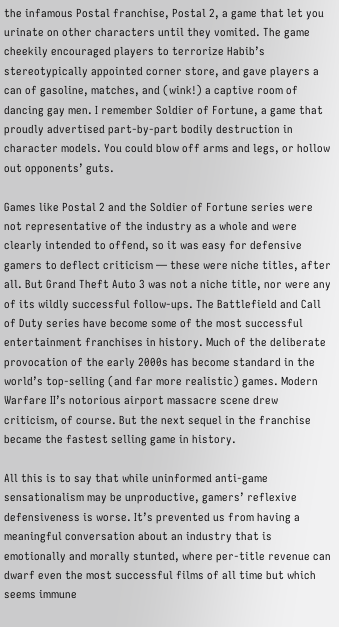the infamous Postal franchise, Postal 2, a game that let you urinate on other characters until they vomited. The game cheekily encouraged players to terrorize Habib’s stereotypically appointed corner store, and gave players a can of gasoline, matches, and (wink!) a captive room of dancing gay men. I remember Soldier of Fortune, a game that proudly advertised part-by-part bodily destruction in character models. You could blow off arms and legs, or hollow out opponents’ guts.

Games like Postal 2 and the Soldier of Fortune series were not representative of the industry as a whole and were clearly intended to offend, so it was easy for defensive gamers to deflect criticism — these were niche titles, after all. But Grand Theft Auto 3 was not a niche title, nor were any of its wildly successful follow-ups. The Battlefield and Call of Duty series have become some of the most successful entertainment franchises in history. Much of the deliberate provocation of the early 2000s has become standard in the world’s top-selling (and far more realistic) games. Modern Warfare II’s notorious airport massacre scene drew criticism, of course. But the next sequel in the franchise became the fastest selling game in history.

All this is to say that while uninformed anti-game sensationalism may be unproductive, gamers’ reflexive defensiveness is worse. It’s prevented us from having a meaningful conversation about an industry that is emotionally and morally stunted, where per-title revenue can dwarf even the most successful films of all time but which seems immune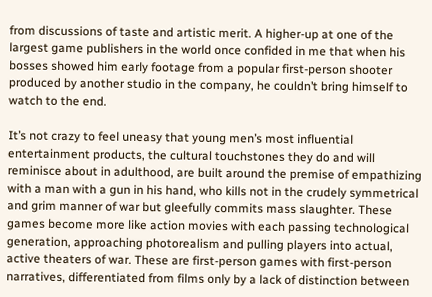from discussions of taste and artistic merit. A higher-up at one of the largest game publishers in the world once confided in me that when his bosses showed him early footage from a popular first-person shooter produced by another studio in the company, he couldn’t bring himself to watch to the end.

It’s not crazy to feel uneasy that young men’s most influential entertainment products, the cultural touchstones they do and will reminisce about in adulthood, are built around the premise of empathizing with a man with a gun in his hand, who kills not in the crudely symmetrical and grim manner of war but gleefully commits mass slaughter. These games become more like action movies with each passing technological generation, approaching photorealism and pulling players into actual, active theaters of war. These are first-person games with first-person narratives, differentiated from films only by a lack of distinction between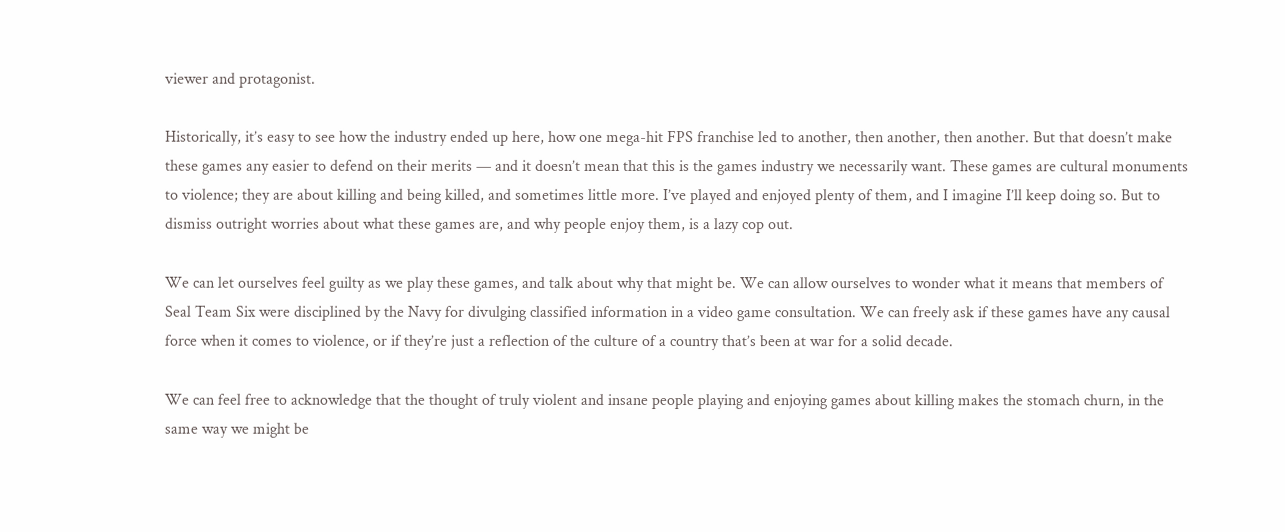viewer and protagonist.

Historically, it’s easy to see how the industry ended up here, how one mega-hit FPS franchise led to another, then another, then another. But that doesn’t make these games any easier to defend on their merits — and it doesn’t mean that this is the games industry we necessarily want. These games are cultural monuments to violence; they are about killing and being killed, and sometimes little more. I’ve played and enjoyed plenty of them, and I imagine I’ll keep doing so. But to dismiss outright worries about what these games are, and why people enjoy them, is a lazy cop out.

We can let ourselves feel guilty as we play these games, and talk about why that might be. We can allow ourselves to wonder what it means that members of Seal Team Six were disciplined by the Navy for divulging classified information in a video game consultation. We can freely ask if these games have any causal force when it comes to violence, or if they’re just a reflection of the culture of a country that’s been at war for a solid decade.

We can feel free to acknowledge that the thought of truly violent and insane people playing and enjoying games about killing makes the stomach churn, in the same way we might be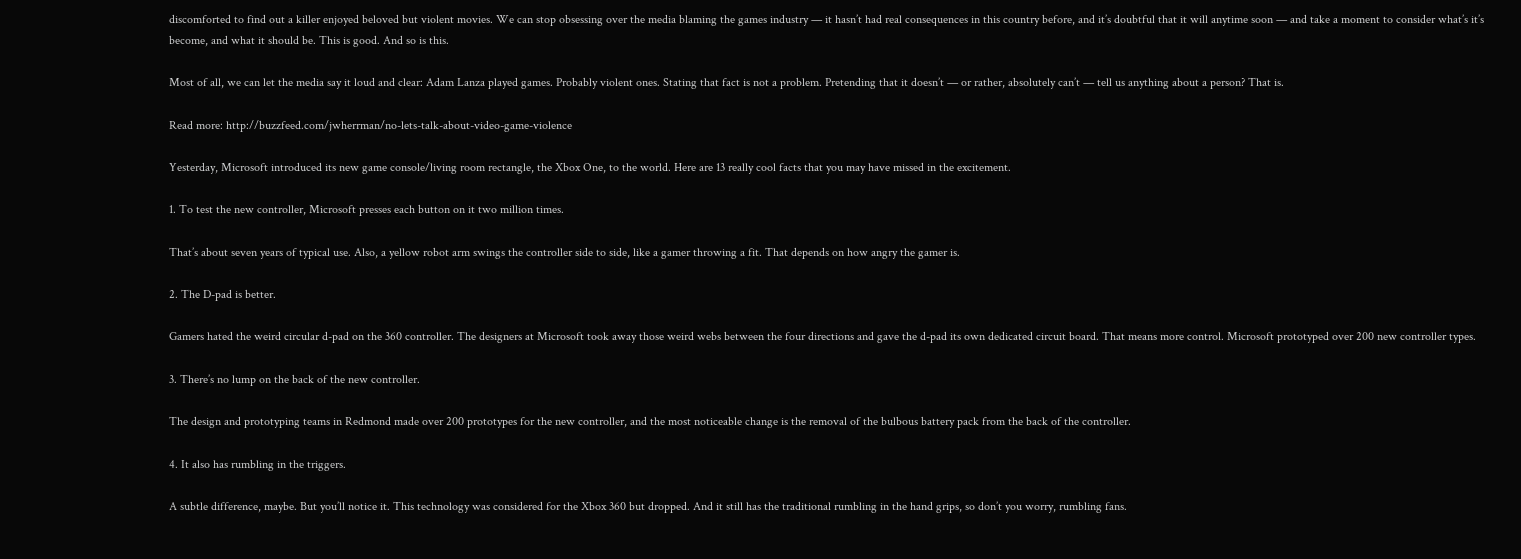discomforted to find out a killer enjoyed beloved but violent movies. We can stop obsessing over the media blaming the games industry — it hasn’t had real consequences in this country before, and it’s doubtful that it will anytime soon — and take a moment to consider what’s it’s become, and what it should be. This is good. And so is this.

Most of all, we can let the media say it loud and clear: Adam Lanza played games. Probably violent ones. Stating that fact is not a problem. Pretending that it doesn’t — or rather, absolutely can’t — tell us anything about a person? That is.

Read more: http://buzzfeed.com/jwherrman/no-lets-talk-about-video-game-violence

Yesterday, Microsoft introduced its new game console/living room rectangle, the Xbox One, to the world. Here are 13 really cool facts that you may have missed in the excitement.

1. To test the new controller, Microsoft presses each button on it two million times.

That’s about seven years of typical use. Also, a yellow robot arm swings the controller side to side, like a gamer throwing a fit. That depends on how angry the gamer is.

2. The D-pad is better.

Gamers hated the weird circular d-pad on the 360 controller. The designers at Microsoft took away those weird webs between the four directions and gave the d-pad its own dedicated circuit board. That means more control. Microsoft prototyped over 200 new controller types.

3. There’s no lump on the back of the new controller.

The design and prototyping teams in Redmond made over 200 prototypes for the new controller, and the most noticeable change is the removal of the bulbous battery pack from the back of the controller.

4. It also has rumbling in the triggers.

A subtle difference, maybe. But you’ll notice it. This technology was considered for the Xbox 360 but dropped. And it still has the traditional rumbling in the hand grips, so don’t you worry, rumbling fans.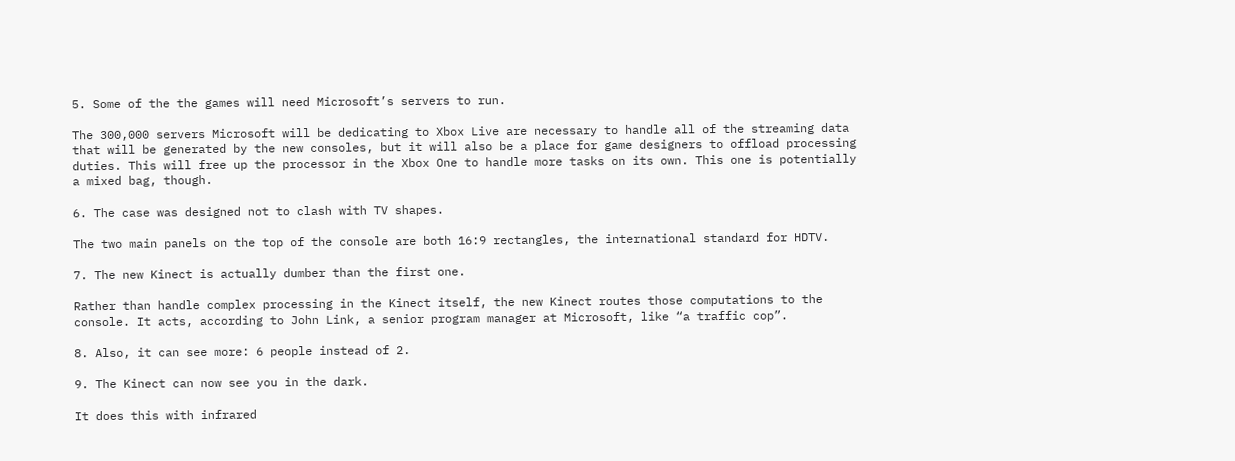5. Some of the the games will need Microsoft’s servers to run.

The 300,000 servers Microsoft will be dedicating to Xbox Live are necessary to handle all of the streaming data that will be generated by the new consoles, but it will also be a place for game designers to offload processing duties. This will free up the processor in the Xbox One to handle more tasks on its own. This one is potentially a mixed bag, though.

6. The case was designed not to clash with TV shapes.

The two main panels on the top of the console are both 16:9 rectangles, the international standard for HDTV.

7. The new Kinect is actually dumber than the first one.

Rather than handle complex processing in the Kinect itself, the new Kinect routes those computations to the console. It acts, according to John Link, a senior program manager at Microsoft, like “a traffic cop”.

8. Also, it can see more: 6 people instead of 2.

9. The Kinect can now see you in the dark.

It does this with infrared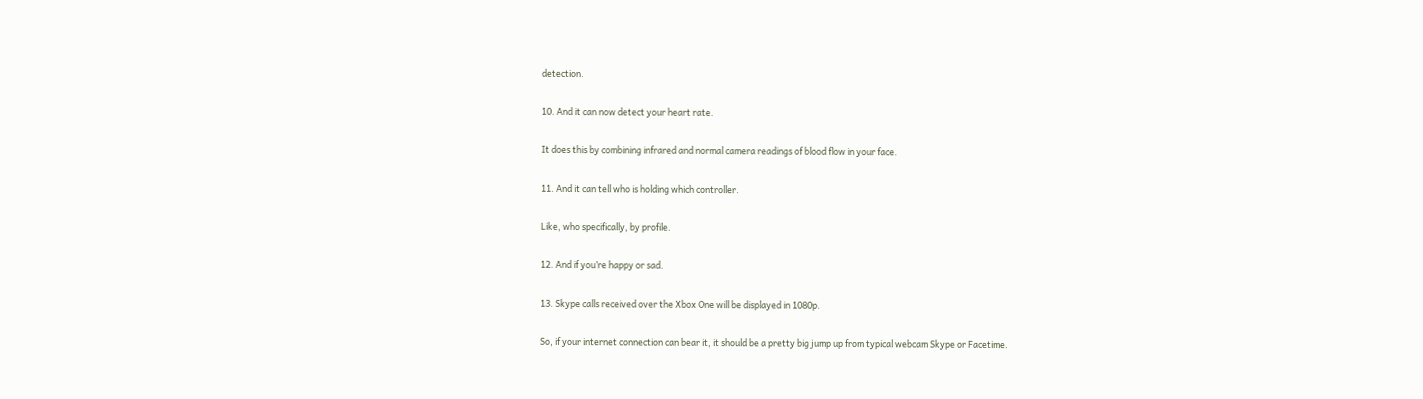detection.

10. And it can now detect your heart rate.

It does this by combining infrared and normal camera readings of blood flow in your face.

11. And it can tell who is holding which controller.

Like, who specifically, by profile.

12. And if you’re happy or sad.

13. Skype calls received over the Xbox One will be displayed in 1080p.

So, if your internet connection can bear it, it should be a pretty big jump up from typical webcam Skype or Facetime.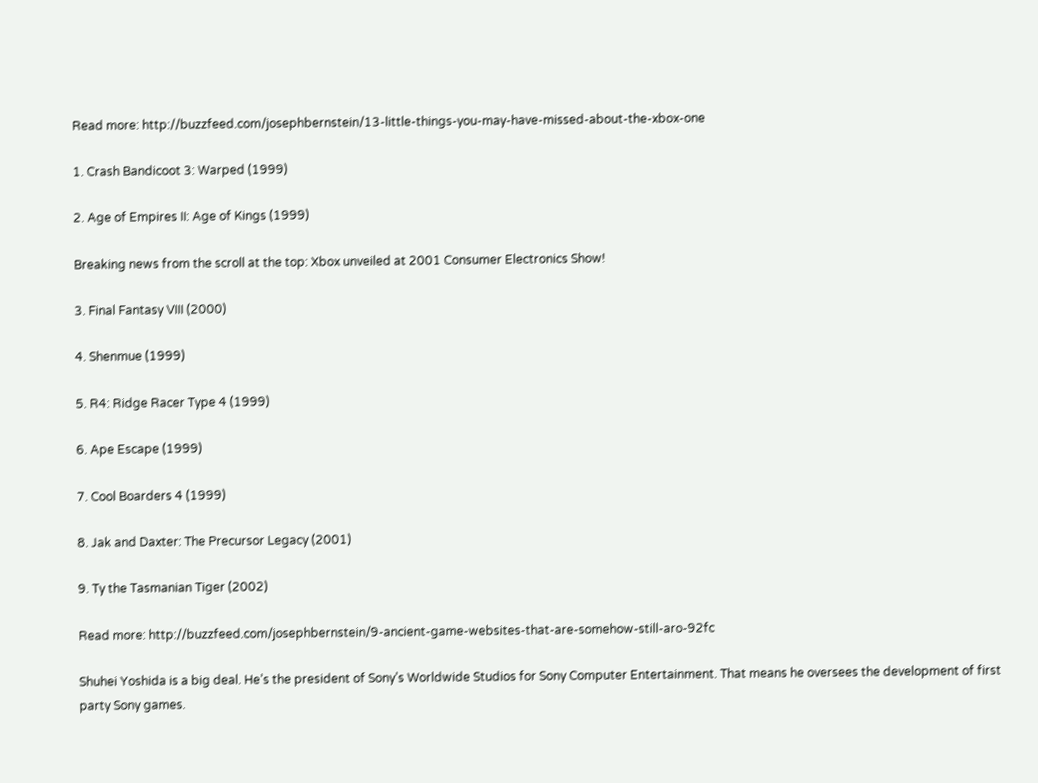Read more: http://buzzfeed.com/josephbernstein/13-little-things-you-may-have-missed-about-the-xbox-one

1. Crash Bandicoot 3: Warped (1999)

2. Age of Empires II: Age of Kings (1999)

Breaking news from the scroll at the top: Xbox unveiled at 2001 Consumer Electronics Show!

3. Final Fantasy VIII (2000)

4. Shenmue (1999)

5. R4: Ridge Racer Type 4 (1999)

6. Ape Escape (1999)

7. Cool Boarders 4 (1999)

8. Jak and Daxter: The Precursor Legacy (2001)

9. Ty the Tasmanian Tiger (2002)

Read more: http://buzzfeed.com/josephbernstein/9-ancient-game-websites-that-are-somehow-still-aro-92fc

Shuhei Yoshida is a big deal. He’s the president of Sony’s Worldwide Studios for Sony Computer Entertainment. That means he oversees the development of first party Sony games.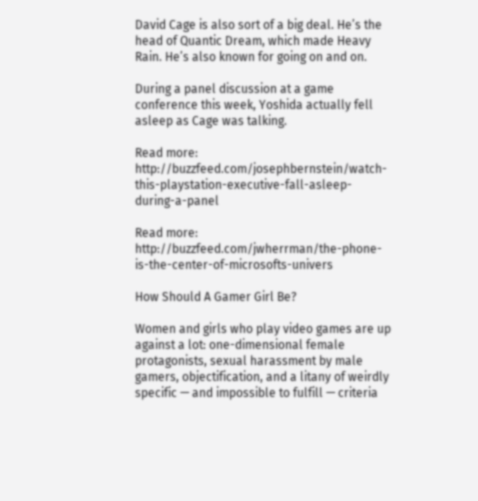David Cage is also sort of a big deal. He’s the head of Quantic Dream, which made Heavy Rain. He’s also known for going on and on.

During a panel discussion at a game conference this week, Yoshida actually fell asleep as Cage was talking.

Read more: http://buzzfeed.com/josephbernstein/watch-this-playstation-executive-fall-asleep-during-a-panel

Read more: http://buzzfeed.com/jwherrman/the-phone-is-the-center-of-microsofts-univers

How Should A Gamer Girl Be?

Women and girls who play video games are up against a lot: one-dimensional female protagonists, sexual harassment by male gamers, objectification, and a litany of weirdly specific — and impossible to fulfill — criteria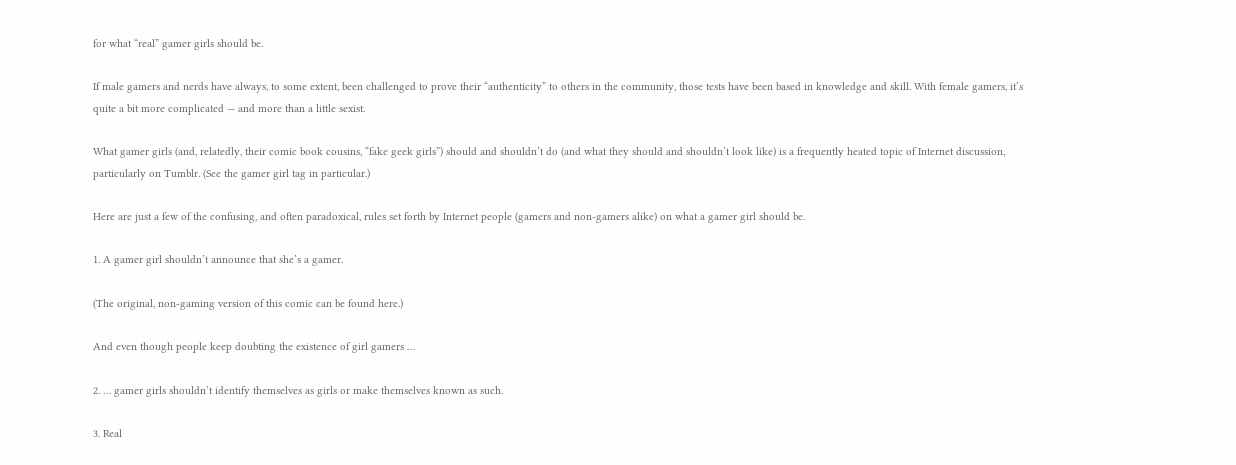for what “real” gamer girls should be.

If male gamers and nerds have always, to some extent, been challenged to prove their “authenticity” to others in the community, those tests have been based in knowledge and skill. With female gamers, it’s quite a bit more complicated — and more than a little sexist.

What gamer girls (and, relatedly, their comic book cousins, “fake geek girls”) should and shouldn’t do (and what they should and shouldn’t look like) is a frequently heated topic of Internet discussion, particularly on Tumblr. (See the gamer girl tag in particular.)

Here are just a few of the confusing, and often paradoxical, rules set forth by Internet people (gamers and non-gamers alike) on what a gamer girl should be.

1. A gamer girl shouldn’t announce that she’s a gamer.

(The original, non-gaming version of this comic can be found here.)

And even though people keep doubting the existence of girl gamers …

2. … gamer girls shouldn’t identify themselves as girls or make themselves known as such.

3. Real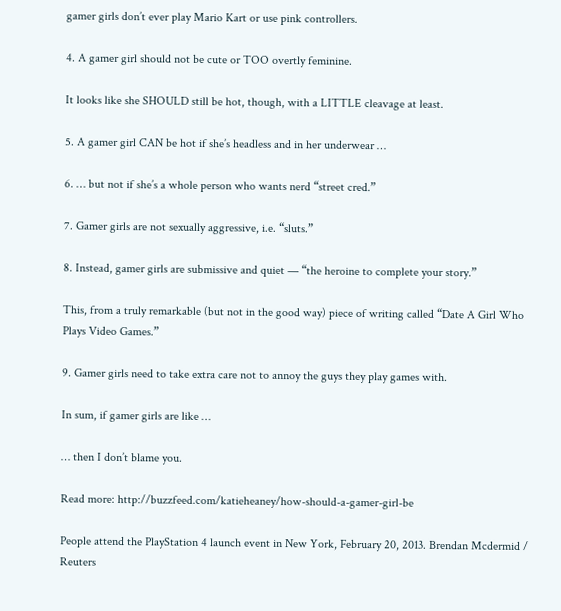gamer girls don’t ever play Mario Kart or use pink controllers.

4. A gamer girl should not be cute or TOO overtly feminine.

It looks like she SHOULD still be hot, though, with a LITTLE cleavage at least.

5. A gamer girl CAN be hot if she’s headless and in her underwear …

6. … but not if she’s a whole person who wants nerd “street cred.”

7. Gamer girls are not sexually aggressive, i.e. “sluts.”

8. Instead, gamer girls are submissive and quiet — “the heroine to complete your story.”

This, from a truly remarkable (but not in the good way) piece of writing called “Date A Girl Who Plays Video Games.”

9. Gamer girls need to take extra care not to annoy the guys they play games with.

In sum, if gamer girls are like …

… then I don’t blame you.

Read more: http://buzzfeed.com/katieheaney/how-should-a-gamer-girl-be

People attend the PlayStation 4 launch event in New York, February 20, 2013. Brendan Mcdermid / Reuters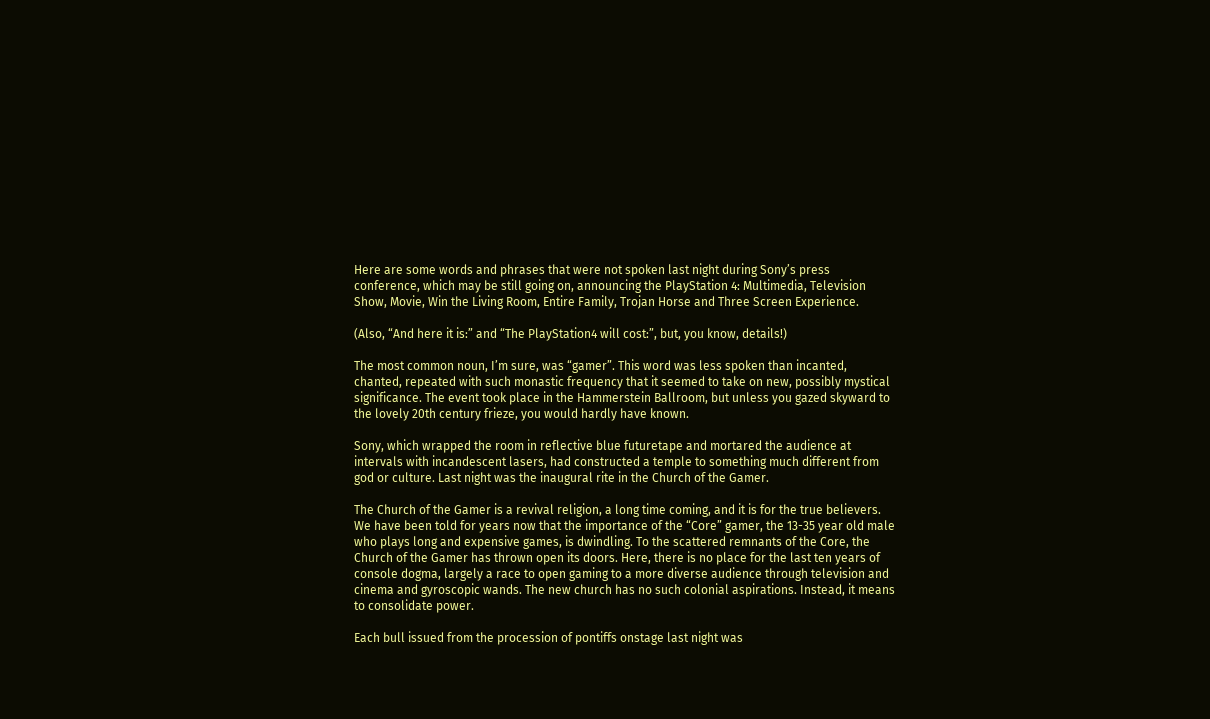Here are some words and phrases that were not spoken last night during Sony’s press conference, which may be still going on, announcing the PlayStation 4: Multimedia, Television Show, Movie, Win the Living Room, Entire Family, Trojan Horse and Three Screen Experience.

(Also, “And here it is:” and “The PlayStation4 will cost:”, but, you know, details!)

The most common noun, I’m sure, was “gamer”. This word was less spoken than incanted, chanted, repeated with such monastic frequency that it seemed to take on new, possibly mystical significance. The event took place in the Hammerstein Ballroom, but unless you gazed skyward to the lovely 20th century frieze, you would hardly have known.

Sony, which wrapped the room in reflective blue futuretape and mortared the audience at intervals with incandescent lasers, had constructed a temple to something much different from god or culture. Last night was the inaugural rite in the Church of the Gamer.

The Church of the Gamer is a revival religion, a long time coming, and it is for the true believers. We have been told for years now that the importance of the “Core” gamer, the 13-35 year old male who plays long and expensive games, is dwindling. To the scattered remnants of the Core, the Church of the Gamer has thrown open its doors. Here, there is no place for the last ten years of console dogma, largely a race to open gaming to a more diverse audience through television and cinema and gyroscopic wands. The new church has no such colonial aspirations. Instead, it means to consolidate power.

Each bull issued from the procession of pontiffs onstage last night was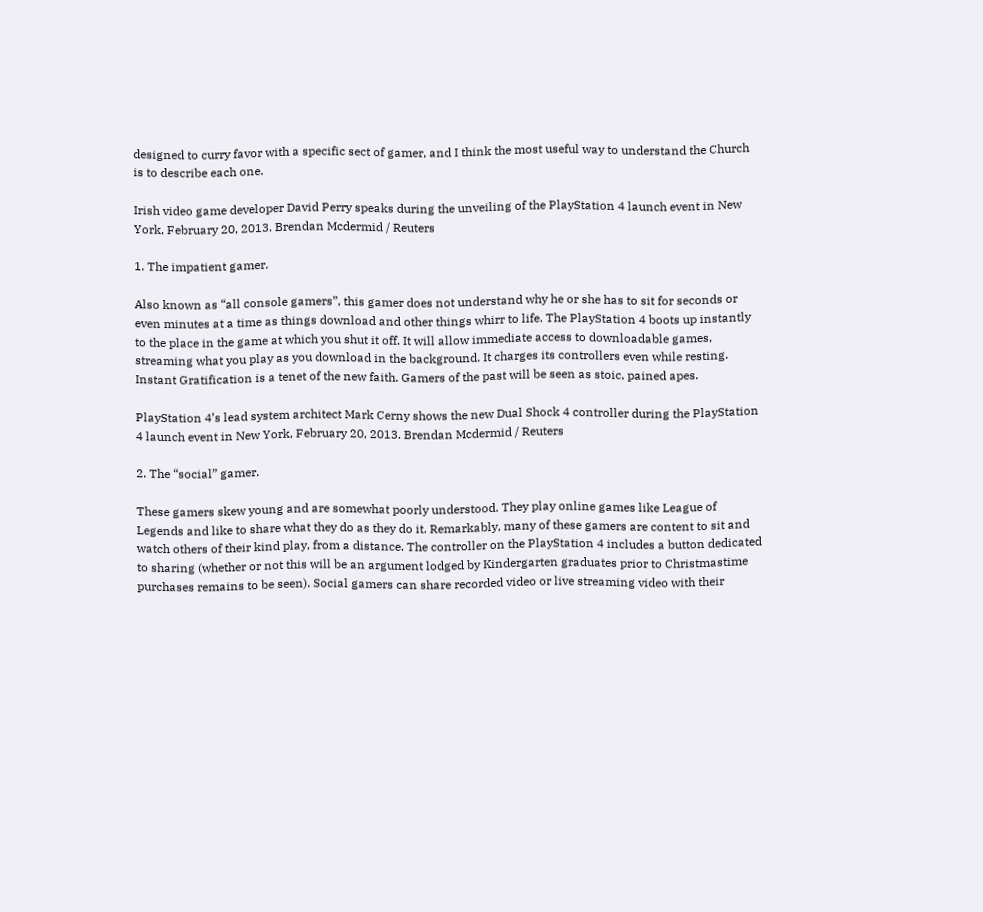designed to curry favor with a specific sect of gamer, and I think the most useful way to understand the Church is to describe each one.

Irish video game developer David Perry speaks during the unveiling of the PlayStation 4 launch event in New York, February 20, 2013. Brendan Mcdermid / Reuters

1. The impatient gamer.

Also known as “all console gamers”, this gamer does not understand why he or she has to sit for seconds or even minutes at a time as things download and other things whirr to life. The PlayStation 4 boots up instantly to the place in the game at which you shut it off. It will allow immediate access to downloadable games, streaming what you play as you download in the background. It charges its controllers even while resting. Instant Gratification is a tenet of the new faith. Gamers of the past will be seen as stoic, pained apes.

PlayStation 4’s lead system architect Mark Cerny shows the new Dual Shock 4 controller during the PlayStation 4 launch event in New York, February 20, 2013. Brendan Mcdermid / Reuters

2. The “social” gamer.

These gamers skew young and are somewhat poorly understood. They play online games like League of Legends and like to share what they do as they do it. Remarkably, many of these gamers are content to sit and watch others of their kind play, from a distance. The controller on the PlayStation 4 includes a button dedicated to sharing (whether or not this will be an argument lodged by Kindergarten graduates prior to Christmastime purchases remains to be seen). Social gamers can share recorded video or live streaming video with their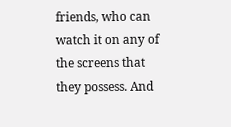friends, who can watch it on any of the screens that they possess. And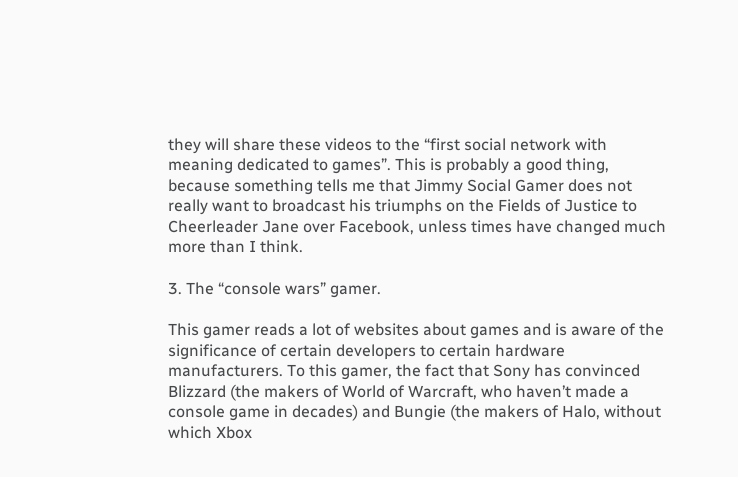they will share these videos to the “first social network with meaning dedicated to games”. This is probably a good thing, because something tells me that Jimmy Social Gamer does not really want to broadcast his triumphs on the Fields of Justice to Cheerleader Jane over Facebook, unless times have changed much more than I think.

3. The “console wars” gamer.

This gamer reads a lot of websites about games and is aware of the significance of certain developers to certain hardware manufacturers. To this gamer, the fact that Sony has convinced Blizzard (the makers of World of Warcraft, who haven’t made a console game in decades) and Bungie (the makers of Halo, without which Xbox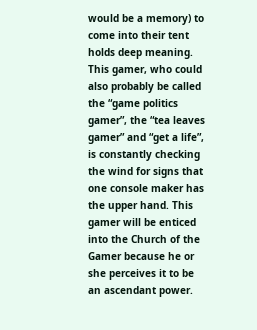would be a memory) to come into their tent holds deep meaning. This gamer, who could also probably be called the “game politics gamer”, the “tea leaves gamer” and “get a life”, is constantly checking the wind for signs that one console maker has the upper hand. This gamer will be enticed into the Church of the Gamer because he or she perceives it to be an ascendant power.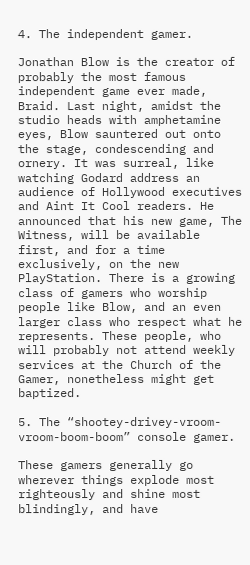4. The independent gamer.

Jonathan Blow is the creator of probably the most famous independent game ever made, Braid. Last night, amidst the studio heads with amphetamine eyes, Blow sauntered out onto the stage, condescending and ornery. It was surreal, like watching Godard address an audience of Hollywood executives and Aint It Cool readers. He announced that his new game, The Witness, will be available first, and for a time exclusively, on the new PlayStation. There is a growing class of gamers who worship people like Blow, and an even larger class who respect what he represents. These people, who will probably not attend weekly services at the Church of the Gamer, nonetheless might get baptized.

5. The “shootey-drivey-vroom-vroom-boom-boom” console gamer.

These gamers generally go wherever things explode most righteously and shine most blindingly, and have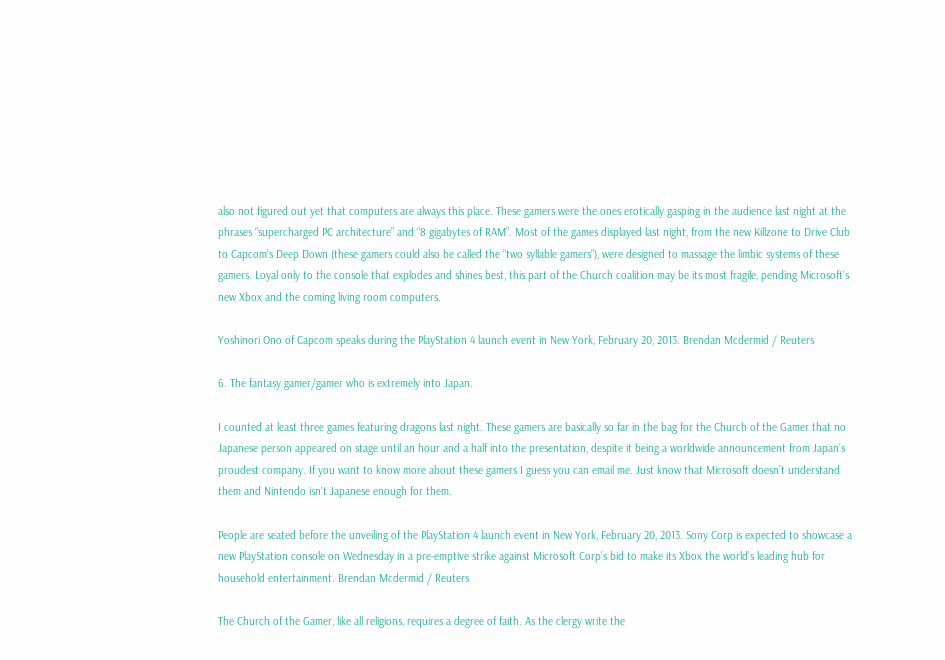also not figured out yet that computers are always this place. These gamers were the ones erotically gasping in the audience last night at the phrases “supercharged PC architecture” and “8 gigabytes of RAM”. Most of the games displayed last night, from the new Killzone to Drive Club to Capcom’s Deep Down (these gamers could also be called the “two syllable gamers”), were designed to massage the limbic systems of these gamers. Loyal only to the console that explodes and shines best, this part of the Church coalition may be its most fragile, pending Microsoft’s new Xbox and the coming living room computers.

Yoshinori Ono of Capcom speaks during the PlayStation 4 launch event in New York, February 20, 2013. Brendan Mcdermid / Reuters

6. The fantasy gamer/gamer who is extremely into Japan.

I counted at least three games featuring dragons last night. These gamers are basically so far in the bag for the Church of the Gamer that no Japanese person appeared on stage until an hour and a half into the presentation, despite it being a worldwide announcement from Japan’s proudest company. If you want to know more about these gamers I guess you can email me. Just know that Microsoft doesn’t understand them and Nintendo isn’t Japanese enough for them.

People are seated before the unveiling of the PlayStation 4 launch event in New York, February 20, 2013. Sony Corp is expected to showcase a new PlayStation console on Wednesday in a pre-emptive strike against Microsoft Corp’s bid to make its Xbox the world’s leading hub for household entertainment. Brendan Mcdermid / Reuters

The Church of the Gamer, like all religions, requires a degree of faith. As the clergy write the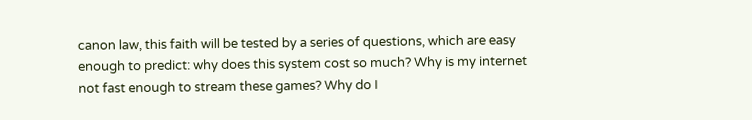canon law, this faith will be tested by a series of questions, which are easy enough to predict: why does this system cost so much? Why is my internet not fast enough to stream these games? Why do I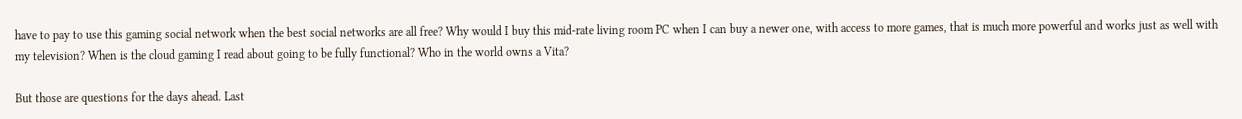have to pay to use this gaming social network when the best social networks are all free? Why would I buy this mid-rate living room PC when I can buy a newer one, with access to more games, that is much more powerful and works just as well with my television? When is the cloud gaming I read about going to be fully functional? Who in the world owns a Vita?

But those are questions for the days ahead. Last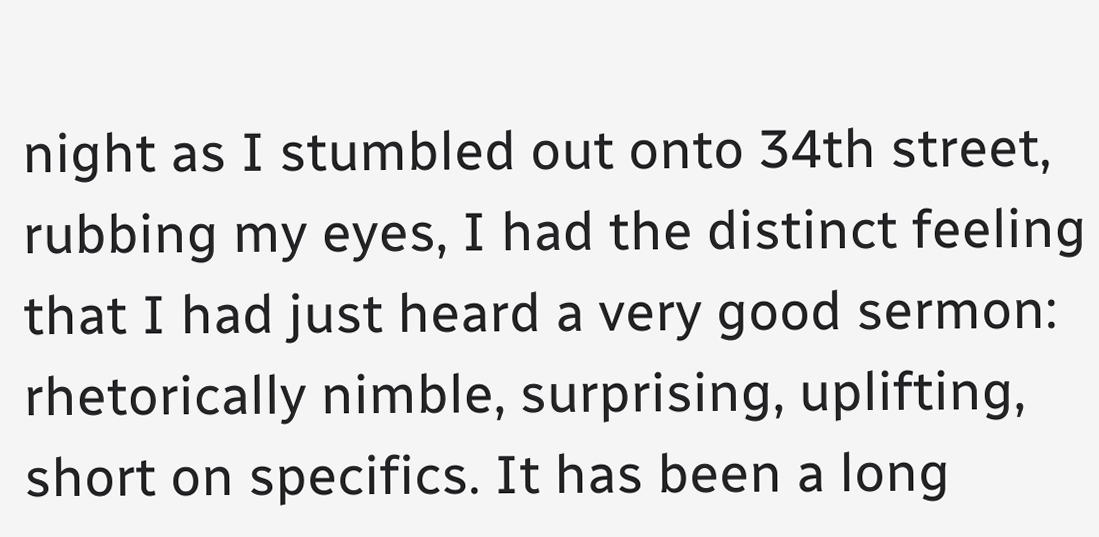night as I stumbled out onto 34th street, rubbing my eyes, I had the distinct feeling that I had just heard a very good sermon: rhetorically nimble, surprising, uplifting, short on specifics. It has been a long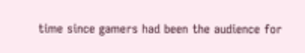time since gamers had been the audience for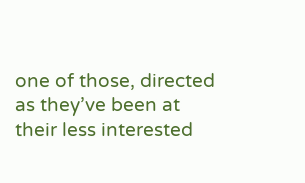one of those, directed as they’ve been at their less interested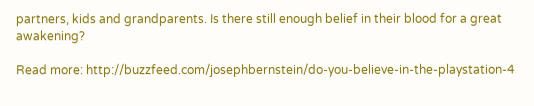partners, kids and grandparents. Is there still enough belief in their blood for a great awakening?

Read more: http://buzzfeed.com/josephbernstein/do-you-believe-in-the-playstation-4